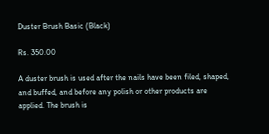Duster Brush Basic (Black)

Rs. 350.00

A duster brush is used after the nails have been filed, shaped, and buffed, and before any polish or other products are applied. The brush is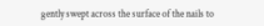gently swept across the surface of the nails to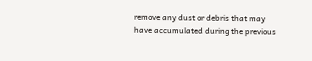remove any dust or debris that may have accumulated during the previous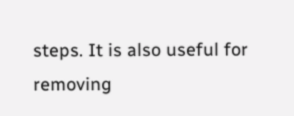steps. It is also useful for removing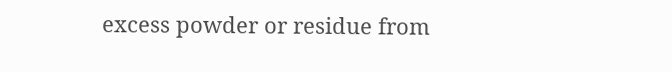excess powder or residue from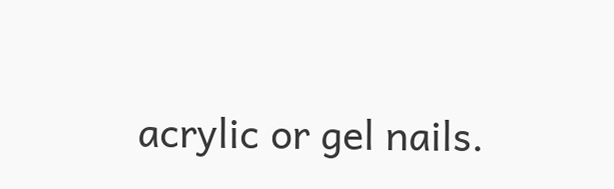acrylic or gel nails.